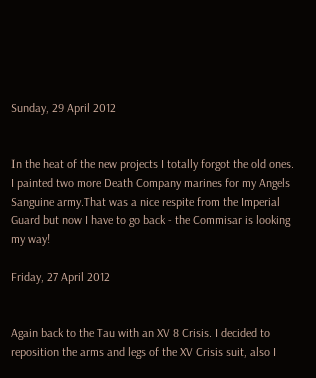Sunday, 29 April 2012


Ιn the heat of the new projects I totally forgot the old ones. I painted two more Death Company marines for my Angels Sanguine army.That was a nice respite from the Imperial Guard but now I have to go back - the Commisar is looking my way!

Friday, 27 April 2012


Again back to the Tau with an XV 8 Crisis. I decided to reposition the arms and legs of the XV Crisis suit, also I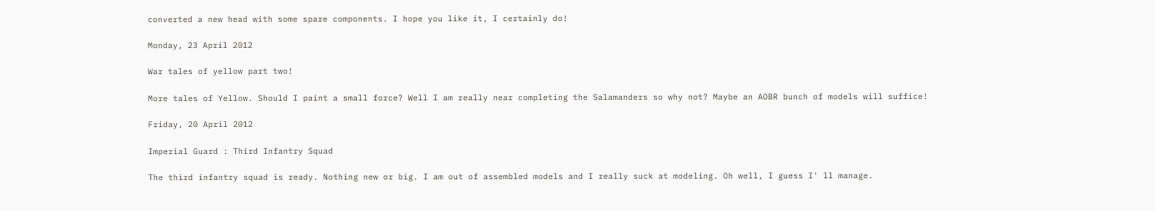converted a new head with some spare components. I hope you like it, I certainly do!

Monday, 23 April 2012

War tales of yellow part two!

More tales of Yellow. Should I paint a small force? Well I am really near completing the Salamanders so why not? Maybe an AOBR bunch of models will suffice!

Friday, 20 April 2012

Imperial Guard : Third Infantry Squad

The third infantry squad is ready. Nothing new or big. I am out of assembled models and I really suck at modeling. Oh well, I guess I' ll manage.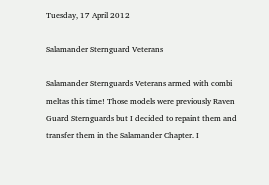Tuesday, 17 April 2012

Salamander Sternguard Veterans

Salamander Sternguards Veterans armed with combi meltas this time! Those models were previously Raven Guard Sternguards but I decided to repaint them and transfer them in the Salamander Chapter. I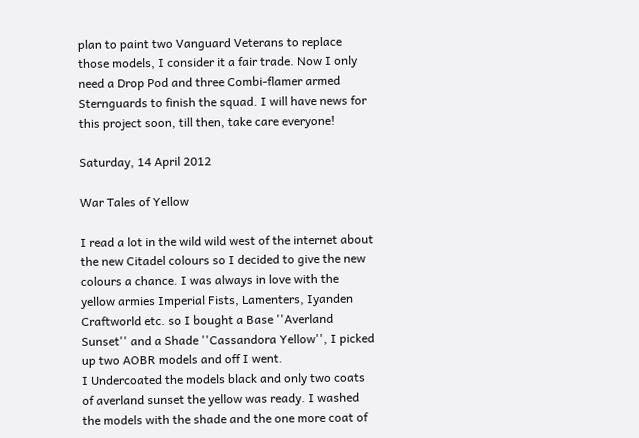plan to paint two Vanguard Veterans to replace those models, I consider it a fair trade. Now I only need a Drop Pod and three Combi-flamer armed Sternguards to finish the squad. I will have news for this project soon, till then, take care everyone!

Saturday, 14 April 2012

War Tales of Yellow

I read a lot in the wild wild west of the internet about the new Citadel colours so I decided to give the new colours a chance. I was always in love with the yellow armies Imperial Fists, Lamenters, Iyanden Craftworld etc. so I bought a Base ''Averland Sunset'' and a Shade ''Cassandora Yellow'', I picked up two AOBR models and off I went.
I Undercoated the models black and only two coats of averland sunset the yellow was ready. I washed the models with the shade and the one more coat of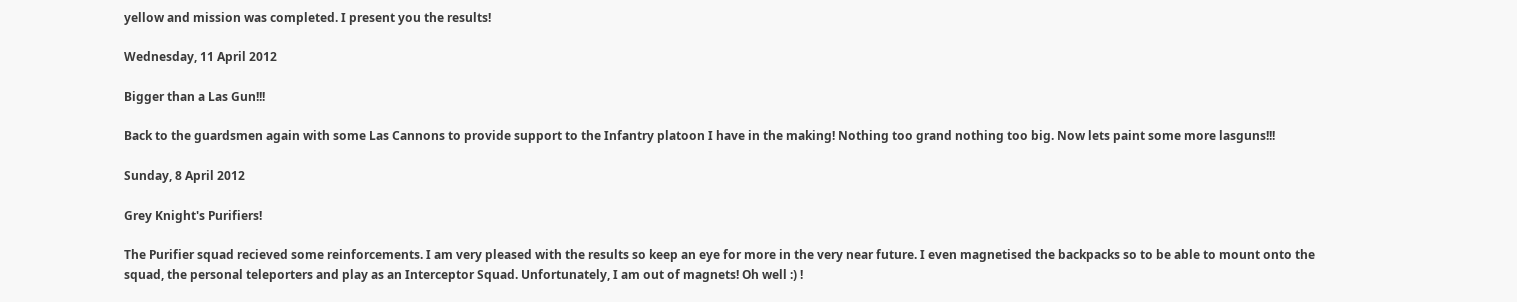yellow and mission was completed. I present you the results!

Wednesday, 11 April 2012

Bigger than a Las Gun!!!

Back to the guardsmen again with some Las Cannons to provide support to the Infantry platoon I have in the making! Nothing too grand nothing too big. Now lets paint some more lasguns!!!

Sunday, 8 April 2012

Grey Knight's Purifiers!

The Purifier squad recieved some reinforcements. I am very pleased with the results so keep an eye for more in the very near future. I even magnetised the backpacks so to be able to mount onto the squad, the personal teleporters and play as an Interceptor Squad. Unfortunately, I am out of magnets! Oh well :) !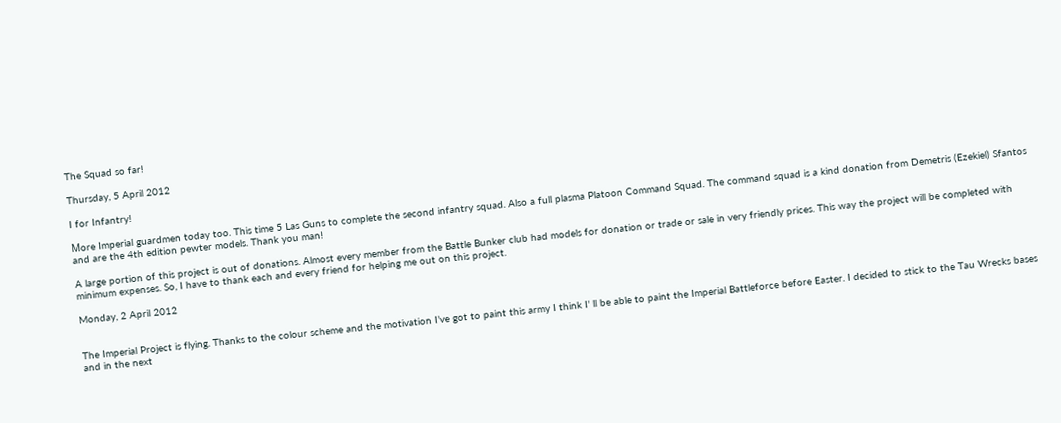The Squad so far!

Thursday, 5 April 2012

I for Infantry!

Μore Imperial guardmen today too. This time 5 Las Guns to complete the second infantry squad. Also a full plasma Platoon Command Squad. The command squad is a kind donation from Demetris (Ezekiel) Sfantos and are the 4th edition pewter models. Thank you man!

A large portion of this project is out of donations. Almost every member from the Battle Bunker club had models for donation or trade or sale in very friendly prices. This way the project will be completed with minimum expenses. So, I have to thank each and every friend for helping me out on this project.

Monday, 2 April 2012


The Imperial Project is flying. Thanks to the colour scheme and the motivation I’ve got to paint this army I think I' ll be able to paint the Imperial Battleforce before Easter. I decided to stick to the Tau Wrecks bases and in the next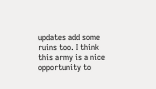updates add some ruins too. I think this army is a nice opportunity to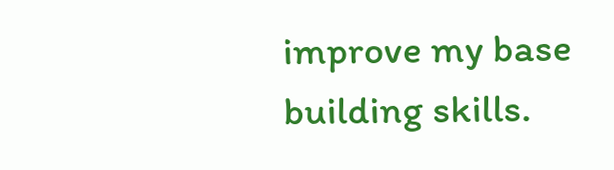improve my base building skills.